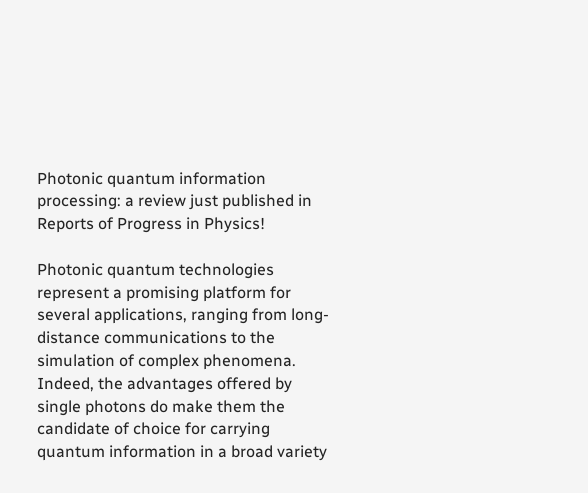Photonic quantum information processing: a review just published in Reports of Progress in Physics!

Photonic quantum technologies represent a promising platform for several applications, ranging from long-distance communications to the simulation of complex phenomena. Indeed, the advantages offered by single photons do make them the candidate of choice for carrying quantum information in a broad variety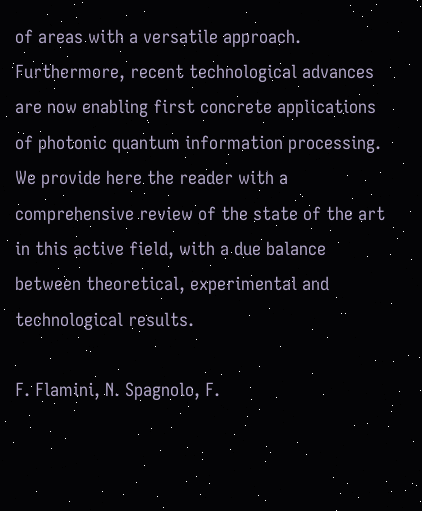of areas with a versatile approach. Furthermore, recent technological advances are now enabling first concrete applications of photonic quantum information processing. We provide here the reader with a comprehensive review of the state of the art in this active field, with a due balance between theoretical, experimental and technological results.

F. Flamini, N. Spagnolo, F.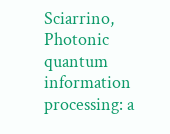Sciarrino, Photonic quantum information processing: a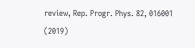review, Rep. Progr. Phys. 82, 016001 (2019)